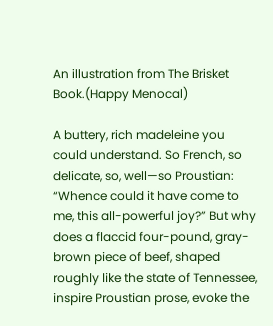An illustration from The Brisket Book.(Happy Menocal)

A buttery, rich madeleine you could understand. So French, so delicate, so, well—so Proustian: “Whence could it have come to me, this all-powerful joy?” But why does a flaccid four-pound, gray-brown piece of beef, shaped roughly like the state of Tennessee, inspire Proustian prose, evoke the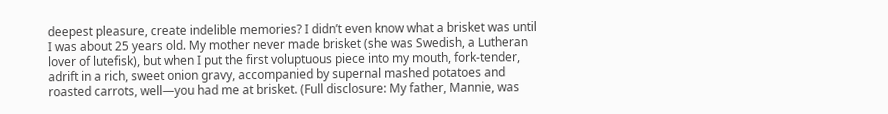deepest pleasure, create indelible memories? I didn’t even know what a brisket was until I was about 25 years old. My mother never made brisket (she was Swedish, a Lutheran lover of lutefisk), but when I put the first voluptuous piece into my mouth, fork-tender, adrift in a rich, sweet onion gravy, accompanied by supernal mashed potatoes and roasted carrots, well—you had me at brisket. (Full disclosure: My father, Mannie, was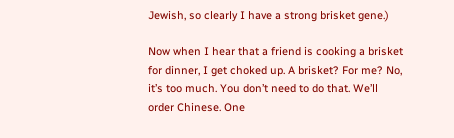Jewish, so clearly I have a strong brisket gene.)

Now when I hear that a friend is cooking a brisket for dinner, I get choked up. A brisket? For me? No, it’s too much. You don’t need to do that. We’ll order Chinese. One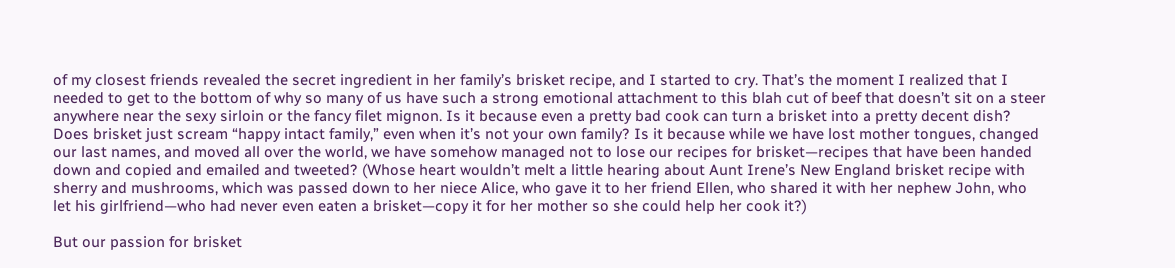of my closest friends revealed the secret ingredient in her family’s brisket recipe, and I started to cry. That’s the moment I realized that I needed to get to the bottom of why so many of us have such a strong emotional attachment to this blah cut of beef that doesn’t sit on a steer anywhere near the sexy sirloin or the fancy filet mignon. Is it because even a pretty bad cook can turn a brisket into a pretty decent dish? Does brisket just scream “happy intact family,” even when it’s not your own family? Is it because while we have lost mother tongues, changed our last names, and moved all over the world, we have somehow managed not to lose our recipes for brisket—recipes that have been handed down and copied and emailed and tweeted? (Whose heart wouldn’t melt a little hearing about Aunt Irene’s New England brisket recipe with sherry and mushrooms, which was passed down to her niece Alice, who gave it to her friend Ellen, who shared it with her nephew John, who let his girlfriend—who had never even eaten a brisket—copy it for her mother so she could help her cook it?)

But our passion for brisket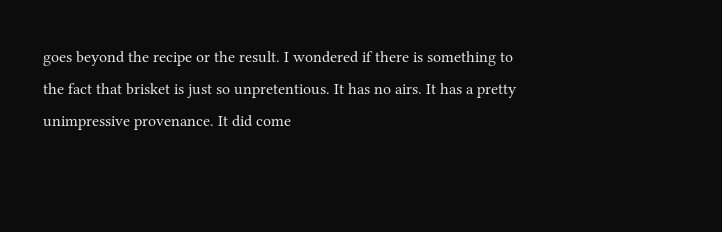goes beyond the recipe or the result. I wondered if there is something to the fact that brisket is just so unpretentious. It has no airs. It has a pretty unimpressive provenance. It did come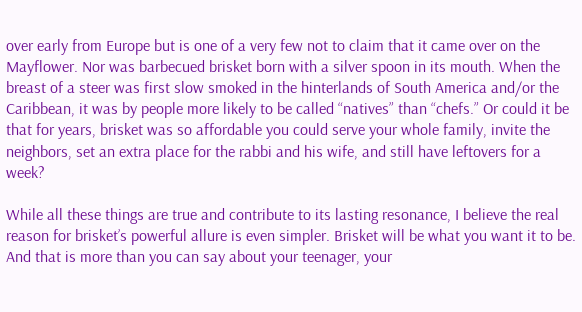over early from Europe but is one of a very few not to claim that it came over on the Mayflower. Nor was barbecued brisket born with a silver spoon in its mouth. When the breast of a steer was first slow smoked in the hinterlands of South America and/or the Caribbean, it was by people more likely to be called “natives” than “chefs.” Or could it be that for years, brisket was so affordable you could serve your whole family, invite the neighbors, set an extra place for the rabbi and his wife, and still have leftovers for a week?

While all these things are true and contribute to its lasting resonance, I believe the real reason for brisket’s powerful allure is even simpler. Brisket will be what you want it to be. And that is more than you can say about your teenager, your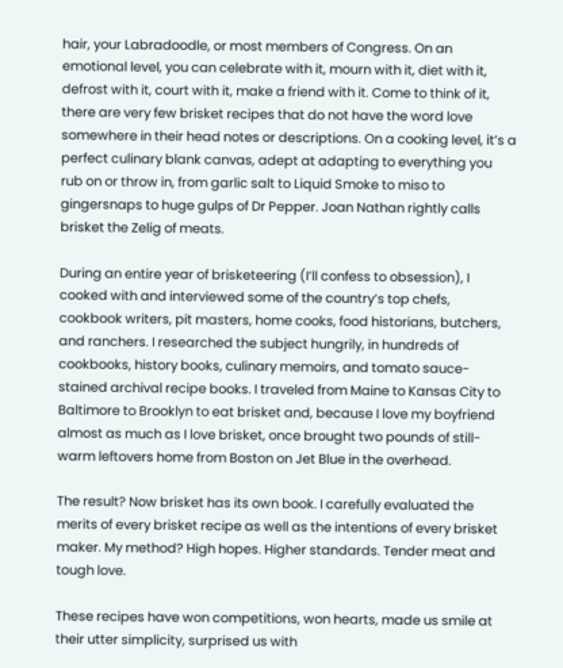hair, your Labradoodle, or most members of Congress. On an emotional level, you can celebrate with it, mourn with it, diet with it, defrost with it, court with it, make a friend with it. Come to think of it, there are very few brisket recipes that do not have the word love somewhere in their head notes or descriptions. On a cooking level, it’s a perfect culinary blank canvas, adept at adapting to everything you rub on or throw in, from garlic salt to Liquid Smoke to miso to gingersnaps to huge gulps of Dr Pepper. Joan Nathan rightly calls brisket the Zelig of meats.

During an entire year of brisketeering (I’ll confess to obsession), I cooked with and interviewed some of the country’s top chefs, cookbook writers, pit masters, home cooks, food historians, butchers, and ranchers. I researched the subject hungrily, in hundreds of cookbooks, history books, culinary memoirs, and tomato sauce-stained archival recipe books. I traveled from Maine to Kansas City to Baltimore to Brooklyn to eat brisket and, because I love my boyfriend almost as much as I love brisket, once brought two pounds of still-warm leftovers home from Boston on Jet Blue in the overhead.

The result? Now brisket has its own book. I carefully evaluated the merits of every brisket recipe as well as the intentions of every brisket maker. My method? High hopes. Higher standards. Tender meat and tough love.

These recipes have won competitions, won hearts, made us smile at their utter simplicity, surprised us with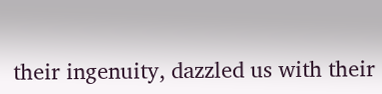their ingenuity, dazzled us with their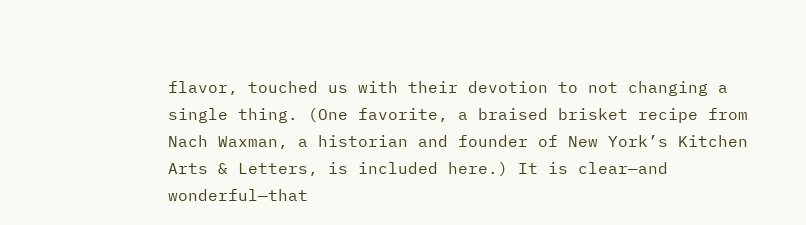flavor, touched us with their devotion to not changing a single thing. (One favorite, a braised brisket recipe from Nach Waxman, a historian and founder of New York’s Kitchen Arts & Letters, is included here.) It is clear—and wonderful—that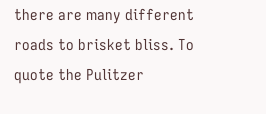there are many different roads to brisket bliss. To quote the Pulitzer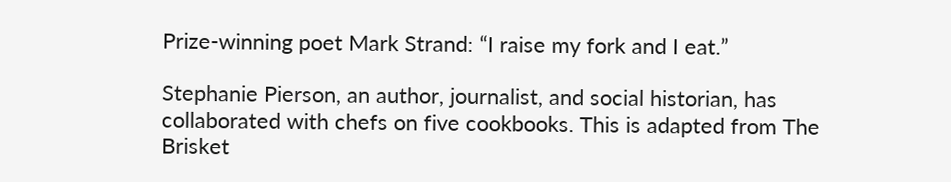Prize-winning poet Mark Strand: “I raise my fork and I eat.”

Stephanie Pierson, an author, journalist, and social historian, has collaborated with chefs on five cookbooks. This is adapted from The Brisket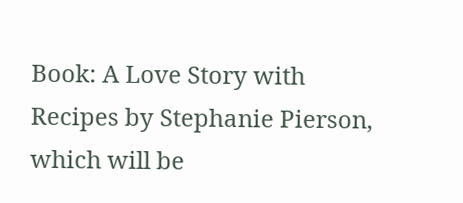Book: A Love Story with Recipes by Stephanie Pierson, which will be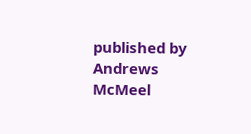published by Andrews McMeel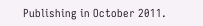Publishing in October 2011.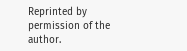Reprinted by permission of the author.